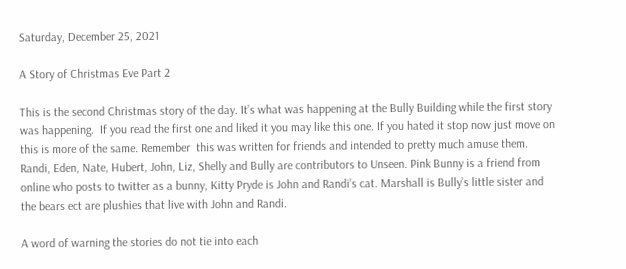Saturday, December 25, 2021

A Story of Christmas Eve Part 2

This is the second Christmas story of the day. It’s what was happening at the Bully Building while the first story was happening.  If you read the first one and liked it you may like this one. If you hated it stop now just move on this is more of the same. Remember  this was written for friends and intended to pretty much amuse them. Randi, Eden, Nate, Hubert, John, Liz, Shelly and Bully are contributors to Unseen. Pink Bunny is a friend from online who posts to twitter as a bunny, Kitty Pryde is John and Randi’s cat. Marshall is Bully’s little sister and the bears ect are plushies that live with John and Randi.

A word of warning the stories do not tie into each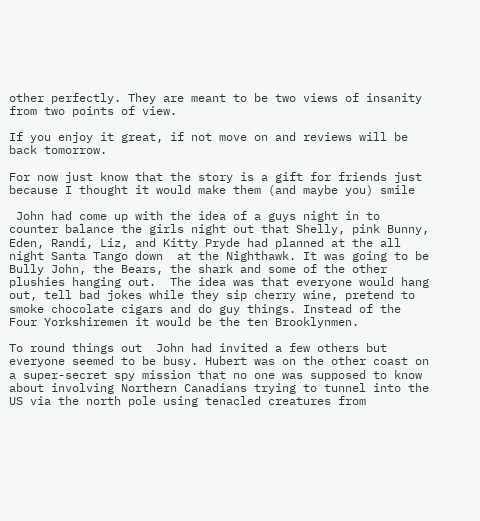other perfectly. They are meant to be two views of insanity from two points of view.

If you enjoy it great, if not move on and reviews will be back tomorrow.

For now just know that the story is a gift for friends just because I thought it would make them (and maybe you) smile

 John had come up with the idea of a guys night in to counter balance the girls night out that Shelly, pink Bunny, Eden, Randi, Liz, and Kitty Pryde had planned at the all night Santa Tango down  at the Nighthawk. It was going to be Bully John, the Bears, the shark and some of the other plushies hanging out.  The idea was that everyone would hang out, tell bad jokes while they sip cherry wine, pretend to smoke chocolate cigars and do guy things. Instead of the Four Yorkshiremen it would be the ten Brooklynmen.

To round things out  John had invited a few others but everyone seemed to be busy. Hubert was on the other coast on a super-secret spy mission that no one was supposed to know about involving Northern Canadians trying to tunnel into the US via the north pole using tenacled creatures from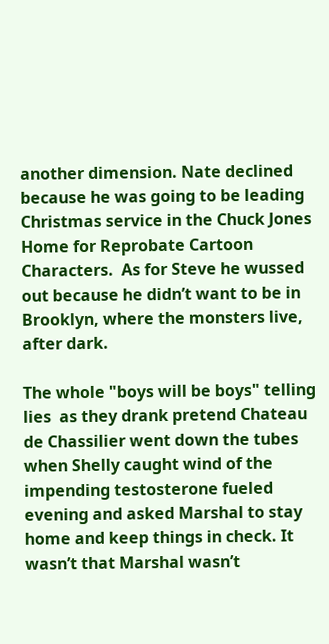another dimension. Nate declined because he was going to be leading Christmas service in the Chuck Jones Home for Reprobate Cartoon Characters.  As for Steve he wussed out because he didn’t want to be in Brooklyn, where the monsters live, after dark.

The whole "boys will be boys" telling lies  as they drank pretend Chateau de Chassilier went down the tubes when Shelly caught wind of the impending testosterone fueled evening and asked Marshal to stay home and keep things in check. It wasn’t that Marshal wasn’t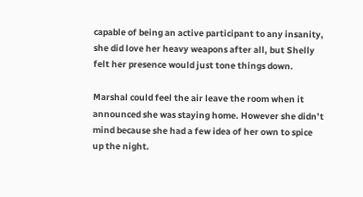capable of being an active participant to any insanity, she did love her heavy weapons after all, but Shelly felt her presence would just tone things down.

Marshal could feel the air leave the room when it announced she was staying home. However she didn’t mind because she had a few idea of her own to spice up the night.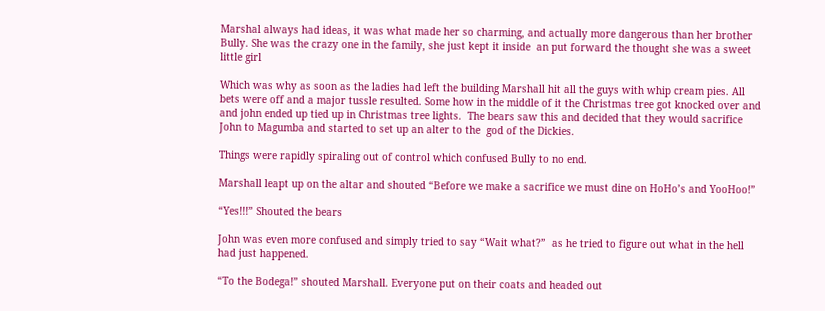Marshal always had ideas, it was what made her so charming, and actually more dangerous than her brother Bully. She was the crazy one in the family, she just kept it inside  an put forward the thought she was a sweet little girl

Which was why as soon as the ladies had left the building Marshall hit all the guys with whip cream pies. All bets were off and a major tussle resulted. Some how in the middle of it the Christmas tree got knocked over and and john ended up tied up in Christmas tree lights.  The bears saw this and decided that they would sacrifice John to Magumba and started to set up an alter to the  god of the Dickies.

Things were rapidly spiraling out of control which confused Bully to no end.

Marshall leapt up on the altar and shouted “Before we make a sacrifice we must dine on HoHo’s and YooHoo!”

“Yes!!!” Shouted the bears

John was even more confused and simply tried to say “Wait what?”  as he tried to figure out what in the hell had just happened.

“To the Bodega!” shouted Marshall. Everyone put on their coats and headed out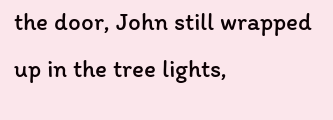the door, John still wrapped up in the tree lights,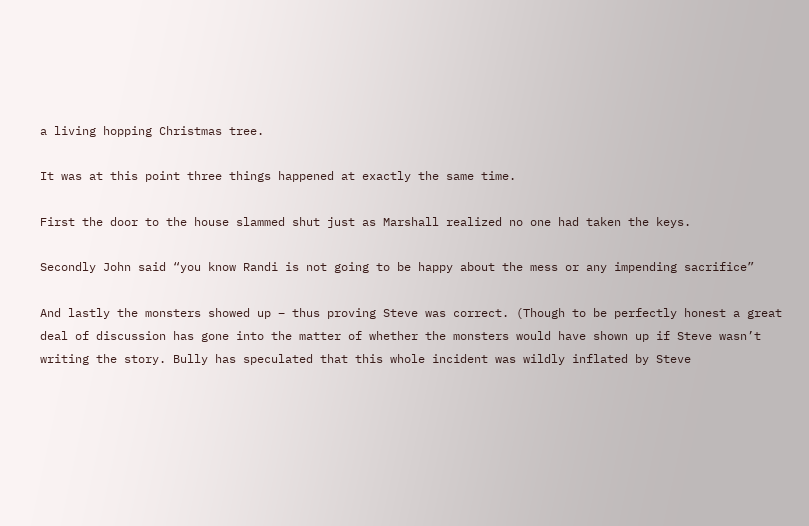a living hopping Christmas tree.

It was at this point three things happened at exactly the same time.

First the door to the house slammed shut just as Marshall realized no one had taken the keys.

Secondly John said “you know Randi is not going to be happy about the mess or any impending sacrifice”

And lastly the monsters showed up – thus proving Steve was correct. (Though to be perfectly honest a great deal of discussion has gone into the matter of whether the monsters would have shown up if Steve wasn’t writing the story. Bully has speculated that this whole incident was wildly inflated by Steve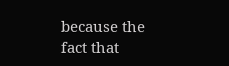because the fact that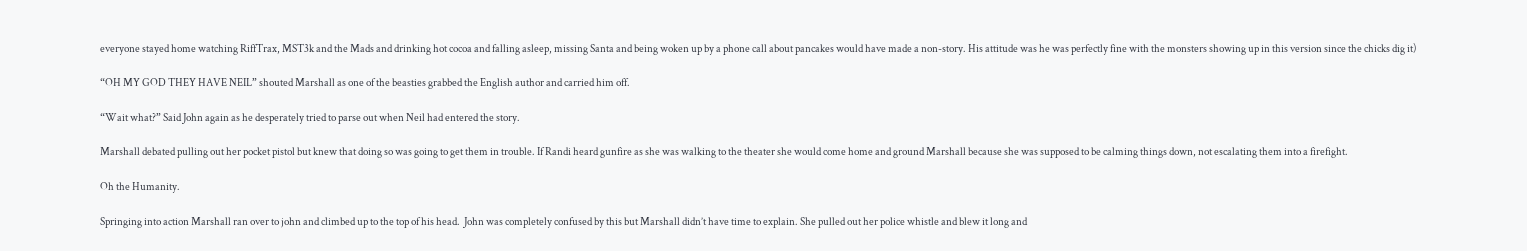everyone stayed home watching RiffTrax, MST3k and the Mads and drinking hot cocoa and falling asleep, missing Santa and being woken up by a phone call about pancakes would have made a non-story. His attitude was he was perfectly fine with the monsters showing up in this version since the chicks dig it)

“OH MY GOD THEY HAVE NEIL” shouted Marshall as one of the beasties grabbed the English author and carried him off.

“Wait what?” Said John again as he desperately tried to parse out when Neil had entered the story.

Marshall debated pulling out her pocket pistol but knew that doing so was going to get them in trouble. If Randi heard gunfire as she was walking to the theater she would come home and ground Marshall because she was supposed to be calming things down, not escalating them into a firefight.

Oh the Humanity.

Springing into action Marshall ran over to john and climbed up to the top of his head.  John was completely confused by this but Marshall didn’t have time to explain. She pulled out her police whistle and blew it long and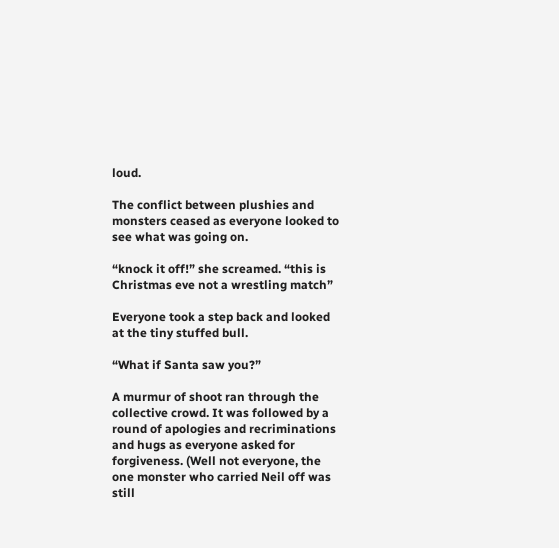loud.

The conflict between plushies and monsters ceased as everyone looked to see what was going on.

“knock it off!” she screamed. “this is Christmas eve not a wrestling match”

Everyone took a step back and looked at the tiny stuffed bull.

“What if Santa saw you?”

A murmur of shoot ran through the collective crowd. It was followed by a round of apologies and recriminations and hugs as everyone asked for forgiveness. (Well not everyone, the one monster who carried Neil off was still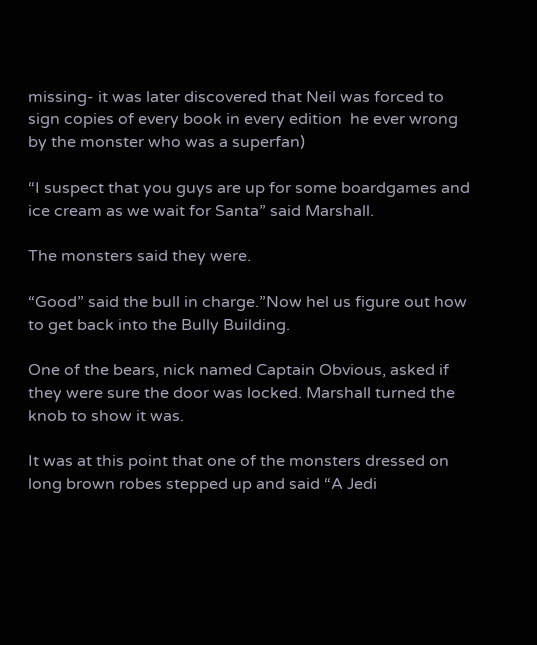missing- it was later discovered that Neil was forced to sign copies of every book in every edition  he ever wrong by the monster who was a superfan)

“I suspect that you guys are up for some boardgames and ice cream as we wait for Santa” said Marshall.

The monsters said they were.

“Good” said the bull in charge.”Now hel us figure out how to get back into the Bully Building.

One of the bears, nick named Captain Obvious, asked if they were sure the door was locked. Marshall turned the knob to show it was.

It was at this point that one of the monsters dressed on long brown robes stepped up and said “A Jedi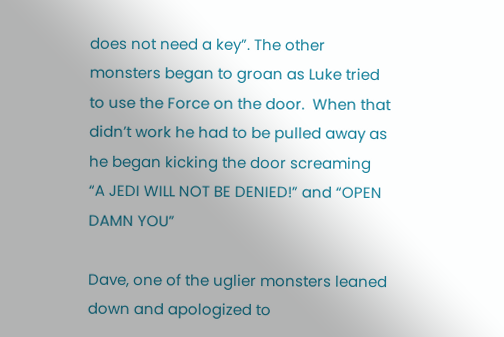does not need a key”. The other monsters began to groan as Luke tried to use the Force on the door.  When that didn’t work he had to be pulled away as he began kicking the door screaming “A JEDI WILL NOT BE DENIED!” and “OPEN DAMN YOU”

Dave, one of the uglier monsters leaned down and apologized to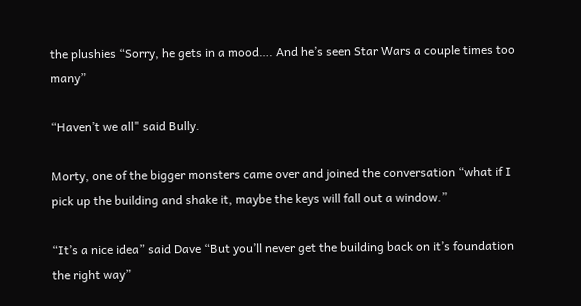the plushies “Sorry, he gets in a mood…. And he’s seen Star Wars a couple times too many”

“Haven’t we all" said Bully.

Morty, one of the bigger monsters came over and joined the conversation “what if I pick up the building and shake it, maybe the keys will fall out a window.”

“It’s a nice idea” said Dave “But you’ll never get the building back on it’s foundation the right way”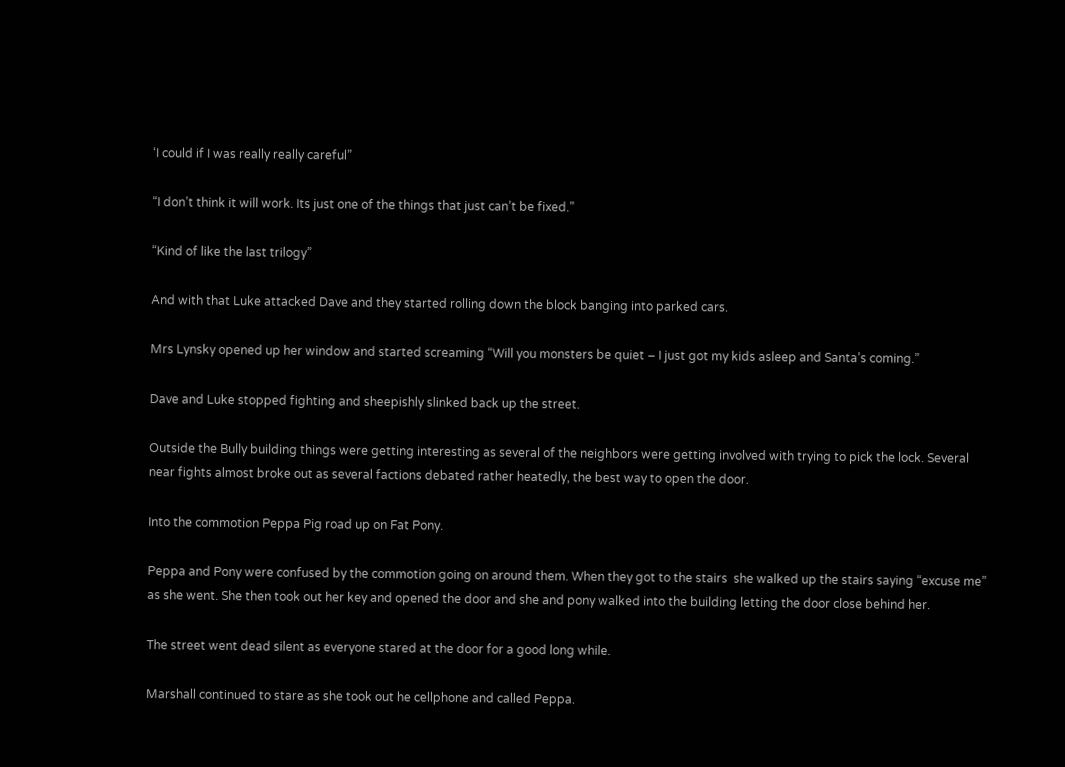‘I could if I was really really careful”

“I don’t think it will work. Its just one of the things that just can’t be fixed.”

“Kind of like the last trilogy”

And with that Luke attacked Dave and they started rolling down the block banging into parked cars.

Mrs Lynsky opened up her window and started screaming “Will you monsters be quiet – I just got my kids asleep and Santa’s coming.”

Dave and Luke stopped fighting and sheepishly slinked back up the street.

Outside the Bully building things were getting interesting as several of the neighbors were getting involved with trying to pick the lock. Several near fights almost broke out as several factions debated rather heatedly, the best way to open the door.

Into the commotion Peppa Pig road up on Fat Pony.

Peppa and Pony were confused by the commotion going on around them. When they got to the stairs  she walked up the stairs saying “excuse me” as she went. She then took out her key and opened the door and she and pony walked into the building letting the door close behind her.

The street went dead silent as everyone stared at the door for a good long while.

Marshall continued to stare as she took out he cellphone and called Peppa.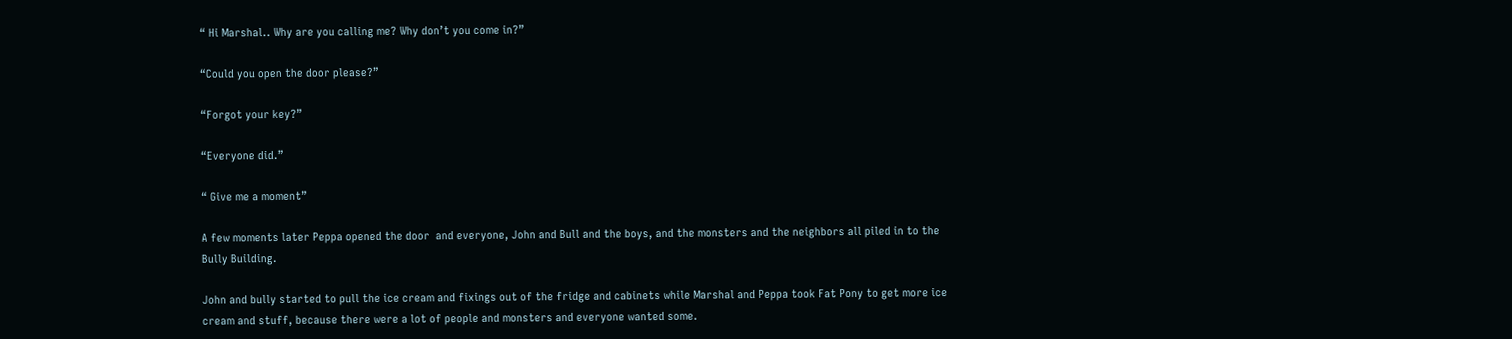“ Hi Marshal.. Why are you calling me? Why don’t you come in?”

“Could you open the door please?”

“Forgot your key?”

“Everyone did.”

“ Give me a moment”

A few moments later Peppa opened the door  and everyone, John and Bull and the boys, and the monsters and the neighbors all piled in to the Bully Building.

John and bully started to pull the ice cream and fixings out of the fridge and cabinets while Marshal and Peppa took Fat Pony to get more ice cream and stuff, because there were a lot of people and monsters and everyone wanted some.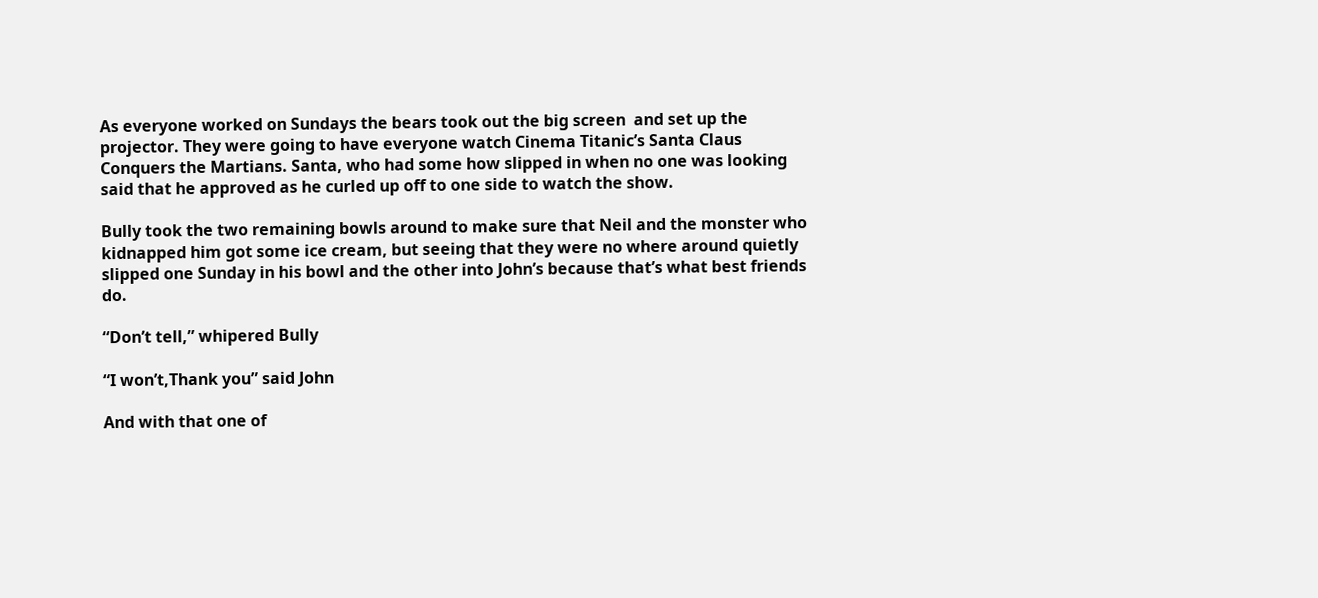As everyone worked on Sundays the bears took out the big screen  and set up the projector. They were going to have everyone watch Cinema Titanic’s Santa Claus Conquers the Martians. Santa, who had some how slipped in when no one was looking said that he approved as he curled up off to one side to watch the show.

Bully took the two remaining bowls around to make sure that Neil and the monster who kidnapped him got some ice cream, but seeing that they were no where around quietly slipped one Sunday in his bowl and the other into John’s because that’s what best friends do.

“Don’t tell,” whipered Bully

“I won’t,Thank you” said John

And with that one of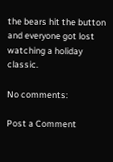the bears hit the button and everyone got lost watching a holiday classic.

No comments:

Post a Comment